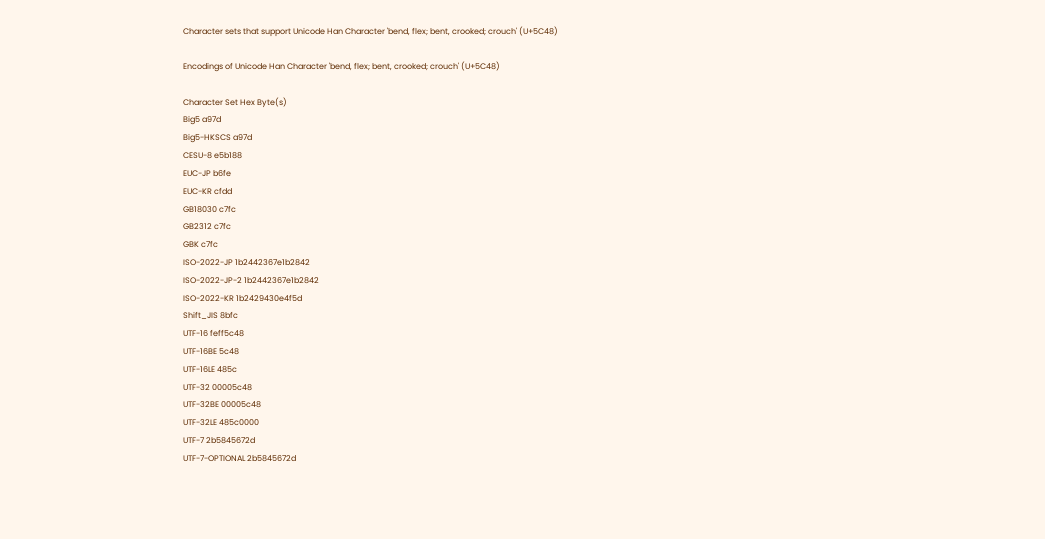Character sets that support Unicode Han Character 'bend, flex; bent, crooked; crouch' (U+5C48)

Encodings of Unicode Han Character 'bend, flex; bent, crooked; crouch' (U+5C48)

Character Set Hex Byte(s)
Big5 a97d
Big5-HKSCS a97d
CESU-8 e5b188
EUC-JP b6fe
EUC-KR cfdd
GB18030 c7fc
GB2312 c7fc
GBK c7fc
ISO-2022-JP 1b2442367e1b2842
ISO-2022-JP-2 1b2442367e1b2842
ISO-2022-KR 1b2429430e4f5d
Shift_JIS 8bfc
UTF-16 feff5c48
UTF-16BE 5c48
UTF-16LE 485c
UTF-32 00005c48
UTF-32BE 00005c48
UTF-32LE 485c0000
UTF-7 2b5845672d
UTF-7-OPTIONAL 2b5845672d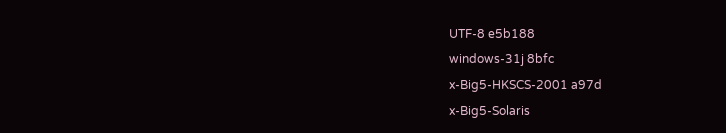UTF-8 e5b188
windows-31j 8bfc
x-Big5-HKSCS-2001 a97d
x-Big5-Solaris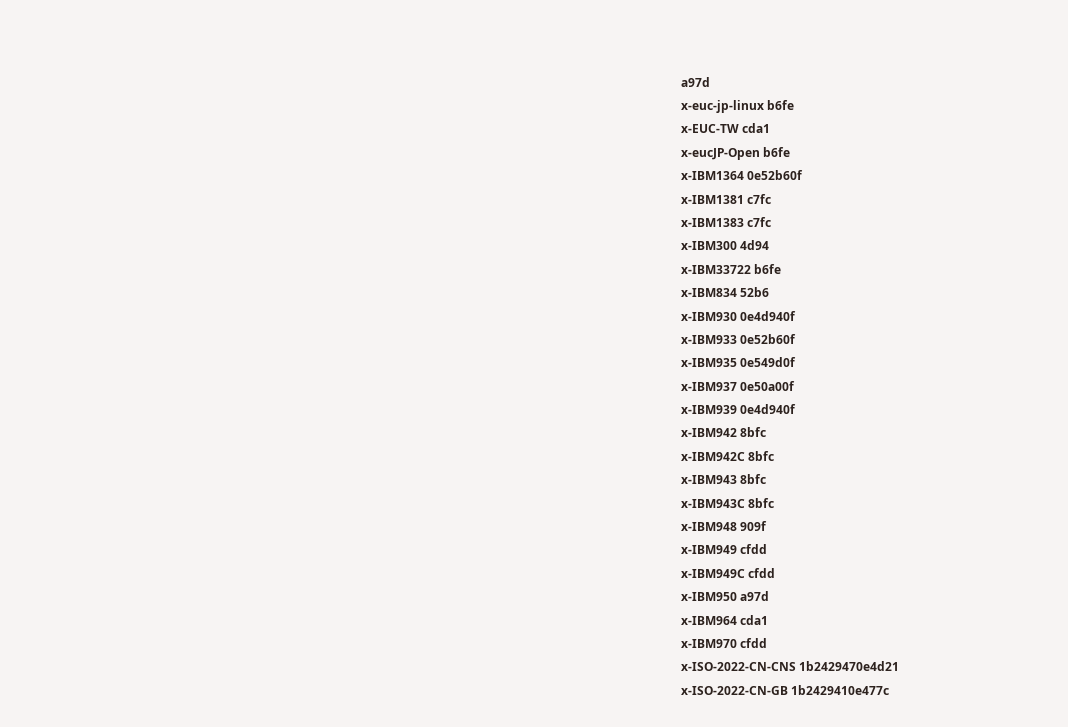a97d
x-euc-jp-linux b6fe
x-EUC-TW cda1
x-eucJP-Open b6fe
x-IBM1364 0e52b60f
x-IBM1381 c7fc
x-IBM1383 c7fc
x-IBM300 4d94
x-IBM33722 b6fe
x-IBM834 52b6
x-IBM930 0e4d940f
x-IBM933 0e52b60f
x-IBM935 0e549d0f
x-IBM937 0e50a00f
x-IBM939 0e4d940f
x-IBM942 8bfc
x-IBM942C 8bfc
x-IBM943 8bfc
x-IBM943C 8bfc
x-IBM948 909f
x-IBM949 cfdd
x-IBM949C cfdd
x-IBM950 a97d
x-IBM964 cda1
x-IBM970 cfdd
x-ISO-2022-CN-CNS 1b2429470e4d21
x-ISO-2022-CN-GB 1b2429410e477c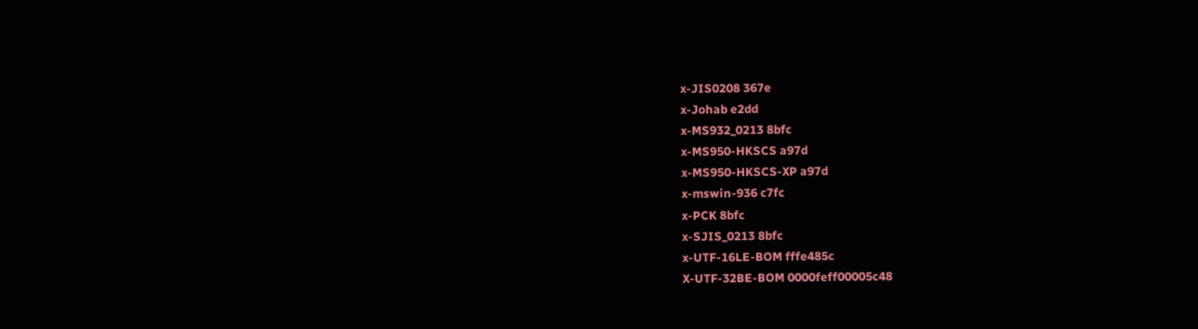x-JIS0208 367e
x-Johab e2dd
x-MS932_0213 8bfc
x-MS950-HKSCS a97d
x-MS950-HKSCS-XP a97d
x-mswin-936 c7fc
x-PCK 8bfc
x-SJIS_0213 8bfc
x-UTF-16LE-BOM fffe485c
X-UTF-32BE-BOM 0000feff00005c48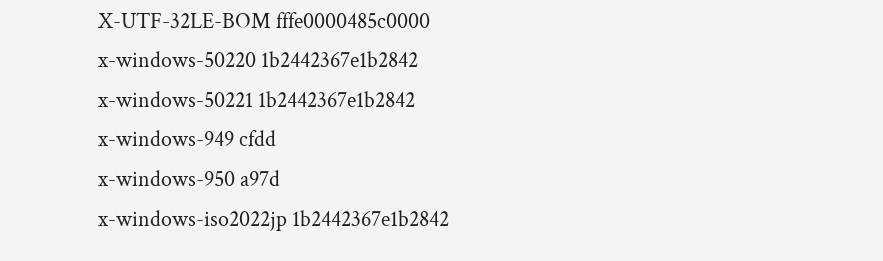X-UTF-32LE-BOM fffe0000485c0000
x-windows-50220 1b2442367e1b2842
x-windows-50221 1b2442367e1b2842
x-windows-949 cfdd
x-windows-950 a97d
x-windows-iso2022jp 1b2442367e1b2842